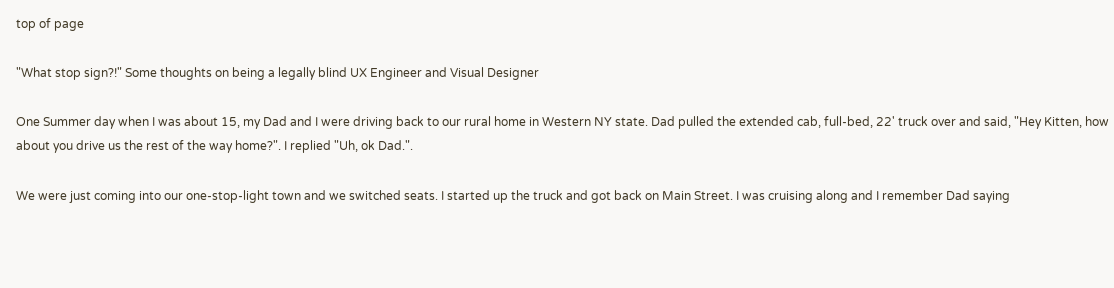top of page

"What stop sign?!" Some thoughts on being a legally blind UX Engineer and Visual Designer

One Summer day when I was about 15, my Dad and I were driving back to our rural home in Western NY state. Dad pulled the extended cab, full-bed, 22' truck over and said, "Hey Kitten, how about you drive us the rest of the way home?". I replied "Uh, ok Dad.".

We were just coming into our one-stop-light town and we switched seats. I started up the truck and got back on Main Street. I was cruising along and I remember Dad saying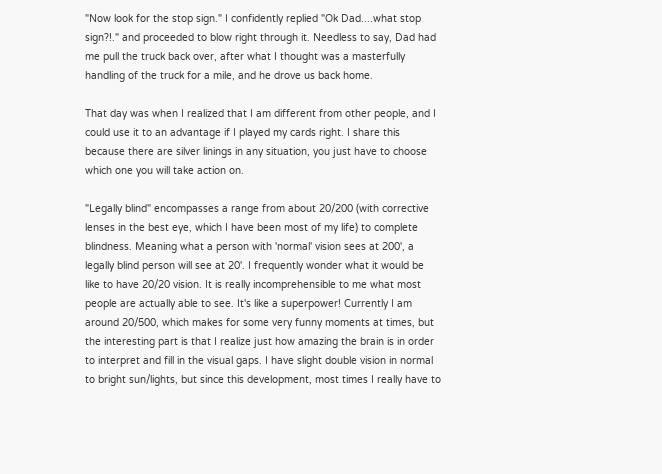"Now look for the stop sign." I confidently replied "Ok Dad....what stop sign?!." and proceeded to blow right through it. Needless to say, Dad had me pull the truck back over, after what I thought was a masterfully handling of the truck for a mile, and he drove us back home.

That day was when I realized that I am different from other people, and I could use it to an advantage if I played my cards right. I share this because there are silver linings in any situation, you just have to choose which one you will take action on.

"Legally blind" encompasses a range from about 20/200 (with corrective lenses in the best eye, which I have been most of my life) to complete blindness. Meaning what a person with 'normal' vision sees at 200', a legally blind person will see at 20'. I frequently wonder what it would be like to have 20/20 vision. It is really incomprehensible to me what most people are actually able to see. It's like a superpower! Currently I am around 20/500, which makes for some very funny moments at times, but the interesting part is that I realize just how amazing the brain is in order to interpret and fill in the visual gaps. I have slight double vision in normal to bright sun/lights, but since this development, most times I really have to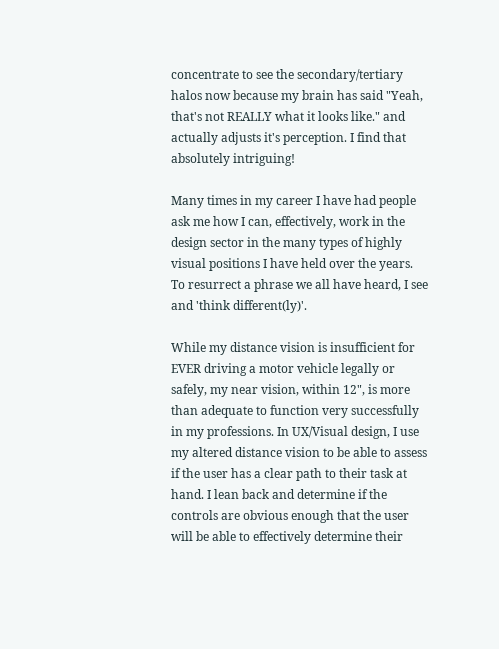concentrate to see the secondary/tertiary halos now because my brain has said "Yeah, that's not REALLY what it looks like." and actually adjusts it's perception. I find that absolutely intriguing!

Many times in my career I have had people ask me how I can, effectively, work in the design sector in the many types of highly visual positions I have held over the years. To resurrect a phrase we all have heard, I see and 'think different(ly)'.

While my distance vision is insufficient for EVER driving a motor vehicle legally or safely, my near vision, within 12", is more than adequate to function very successfully in my professions. In UX/Visual design, I use my altered distance vision to be able to assess if the user has a clear path to their task at hand. I lean back and determine if the controls are obvious enough that the user will be able to effectively determine their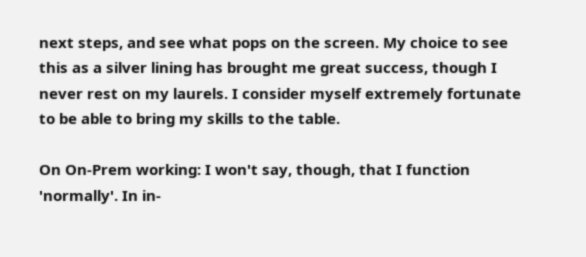next steps, and see what pops on the screen. My choice to see this as a silver lining has brought me great success, though I never rest on my laurels. I consider myself extremely fortunate to be able to bring my skills to the table.

On On-Prem working: I won't say, though, that I function 'normally'. In in-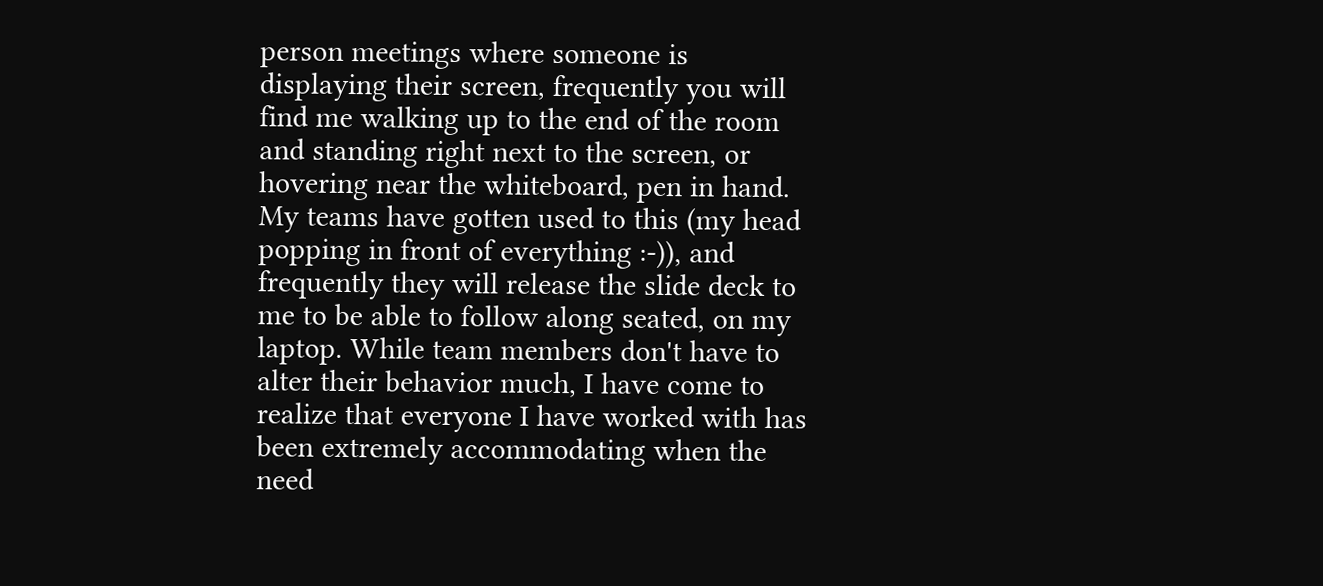person meetings where someone is displaying their screen, frequently you will find me walking up to the end of the room and standing right next to the screen, or hovering near the whiteboard, pen in hand. My teams have gotten used to this (my head popping in front of everything :-)), and frequently they will release the slide deck to me to be able to follow along seated, on my laptop. While team members don't have to alter their behavior much, I have come to realize that everyone I have worked with has been extremely accommodating when the need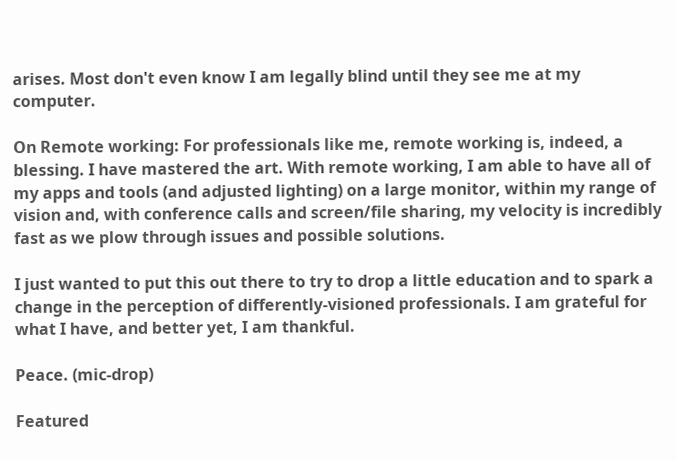arises. Most don't even know I am legally blind until they see me at my computer.

On Remote working: For professionals like me, remote working is, indeed, a blessing. I have mastered the art. With remote working, I am able to have all of my apps and tools (and adjusted lighting) on a large monitor, within my range of vision and, with conference calls and screen/file sharing, my velocity is incredibly fast as we plow through issues and possible solutions.

I just wanted to put this out there to try to drop a little education and to spark a change in the perception of differently-visioned professionals. I am grateful for what I have, and better yet, I am thankful.

Peace. (mic-drop)

Featured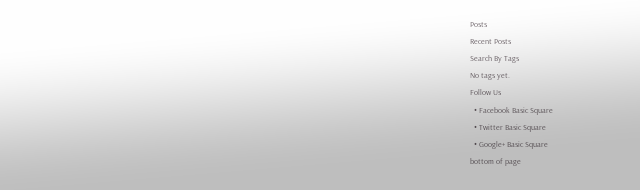Posts
Recent Posts
Search By Tags
No tags yet.
Follow Us
  • Facebook Basic Square
  • Twitter Basic Square
  • Google+ Basic Square
bottom of page